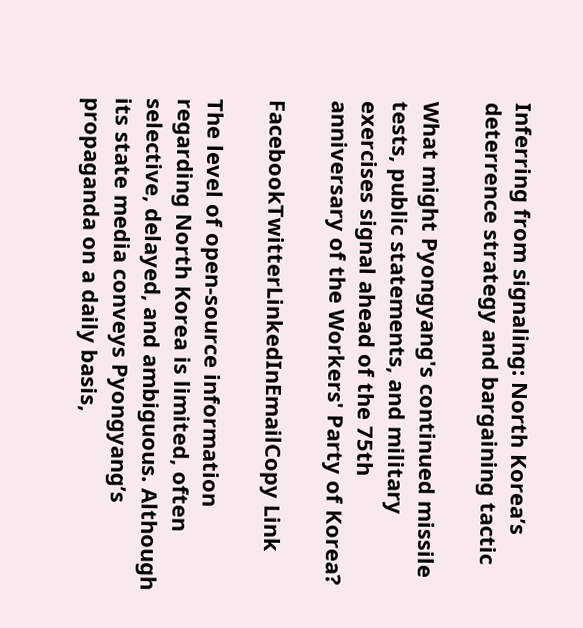Inferring from signaling: North Korea’s deterrence strategy and bargaining tactic

What might Pyongyang's continued missile tests, public statements, and military exercises signal ahead of the 75th anniversary of the Workers' Party of Korea?

FacebookTwitterLinkedInEmailCopy Link

The level of open-source information regarding North Korea is limited, often selective, delayed, and ambiguous. Although its state media conveys Pyongyang’s propaganda on a daily basis,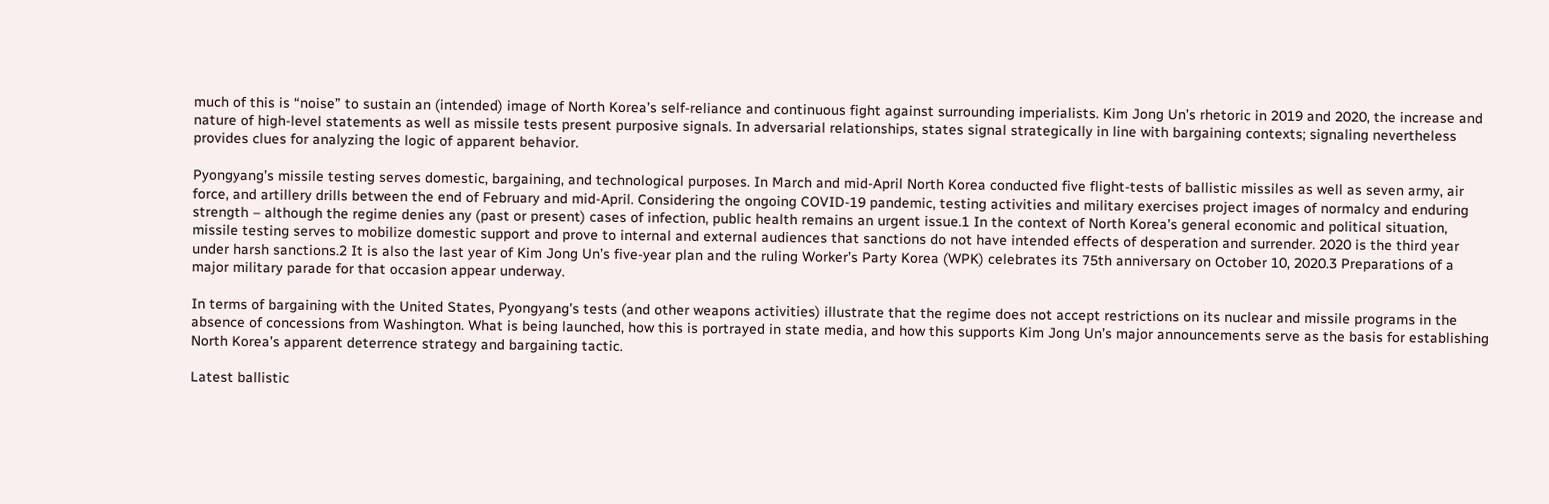much of this is “noise” to sustain an (intended) image of North Korea’s self-reliance and continuous fight against surrounding imperialists. Kim Jong Un’s rhetoric in 2019 and 2020, the increase and nature of high-level statements as well as missile tests present purposive signals. In adversarial relationships, states signal strategically in line with bargaining contexts; signaling nevertheless provides clues for analyzing the logic of apparent behavior.

Pyongyang’s missile testing serves domestic, bargaining, and technological purposes. In March and mid-April North Korea conducted five flight-tests of ballistic missiles as well as seven army, air force, and artillery drills between the end of February and mid-April. Considering the ongoing COVID-19 pandemic, testing activities and military exercises project images of normalcy and enduring strength – although the regime denies any (past or present) cases of infection, public health remains an urgent issue.1 In the context of North Korea’s general economic and political situation, missile testing serves to mobilize domestic support and prove to internal and external audiences that sanctions do not have intended effects of desperation and surrender. 2020 is the third year under harsh sanctions.2 It is also the last year of Kim Jong Un’s five-year plan and the ruling Worker’s Party Korea (WPK) celebrates its 75th anniversary on October 10, 2020.3 Preparations of a major military parade for that occasion appear underway.

In terms of bargaining with the United States, Pyongyang’s tests (and other weapons activities) illustrate that the regime does not accept restrictions on its nuclear and missile programs in the absence of concessions from Washington. What is being launched, how this is portrayed in state media, and how this supports Kim Jong Un’s major announcements serve as the basis for establishing North Korea’s apparent deterrence strategy and bargaining tactic.

Latest ballistic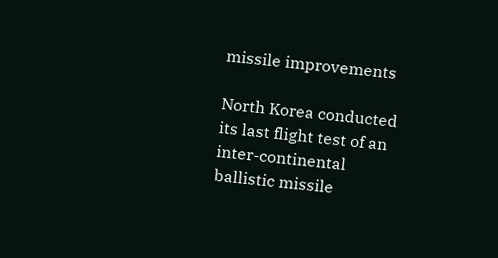missile improvements

North Korea conducted its last flight test of an inter-continental ballistic missile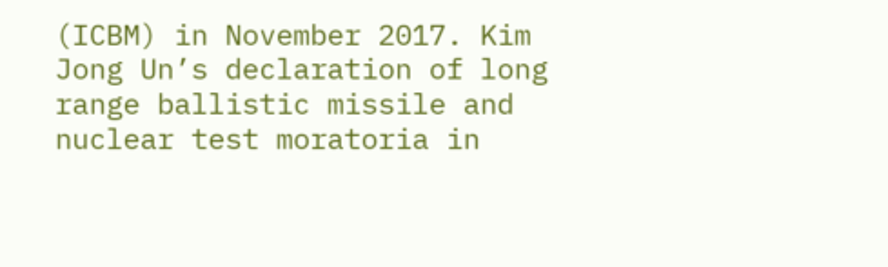(ICBM) in November 2017. Kim Jong Un’s declaration of long range ballistic missile and nuclear test moratoria in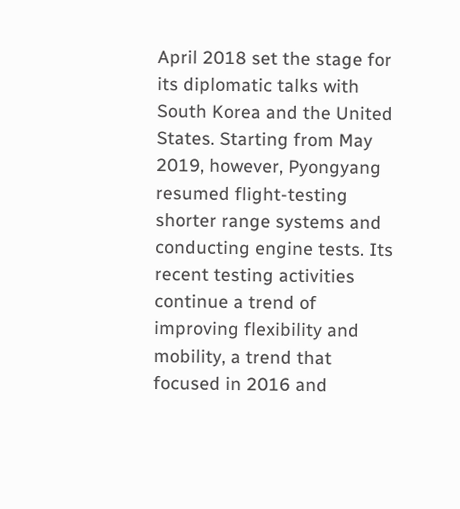April 2018 set the stage for its diplomatic talks with South Korea and the United States. Starting from May 2019, however, Pyongyang resumed flight-testing shorter range systems and conducting engine tests. Its recent testing activities continue a trend of improving flexibility and mobility, a trend that focused in 2016 and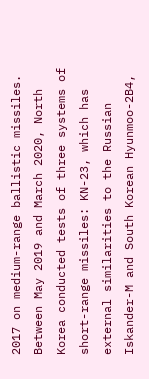2017 on medium-range ballistic missiles. Between May 2019 and March 2020, North Korea conducted tests of three systems of short-range missiles: KN-23, which has external similarities to the Russian Iskander-M and South Korean Hyunmoo-2B4,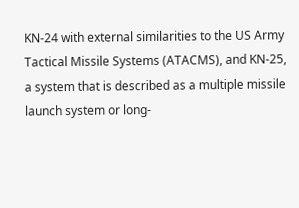KN-24 with external similarities to the US Army Tactical Missile Systems (ATACMS), and KN-25, a system that is described as a multiple missile launch system or long-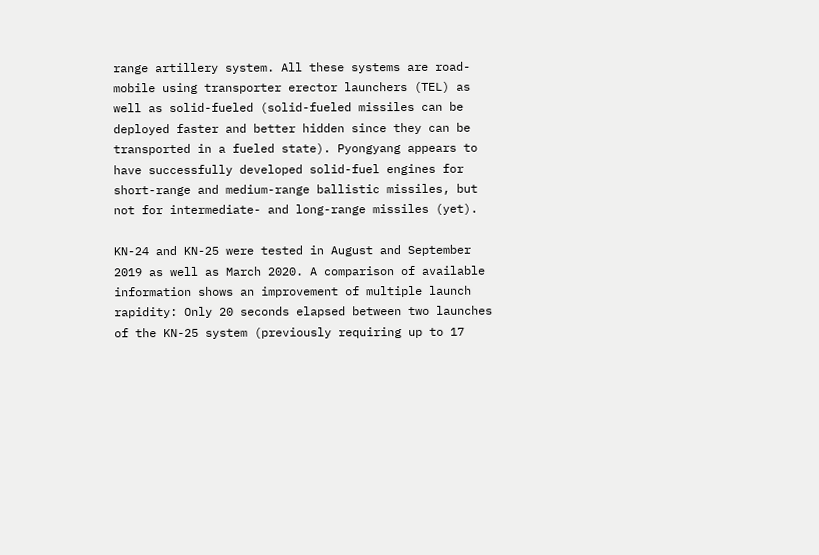range artillery system. All these systems are road-mobile using transporter erector launchers (TEL) as well as solid-fueled (solid-fueled missiles can be deployed faster and better hidden since they can be transported in a fueled state). Pyongyang appears to have successfully developed solid-fuel engines for short-range and medium-range ballistic missiles, but not for intermediate- and long-range missiles (yet).

KN-24 and KN-25 were tested in August and September 2019 as well as March 2020. A comparison of available information shows an improvement of multiple launch rapidity: Only 20 seconds elapsed between two launches of the KN-25 system (previously requiring up to 17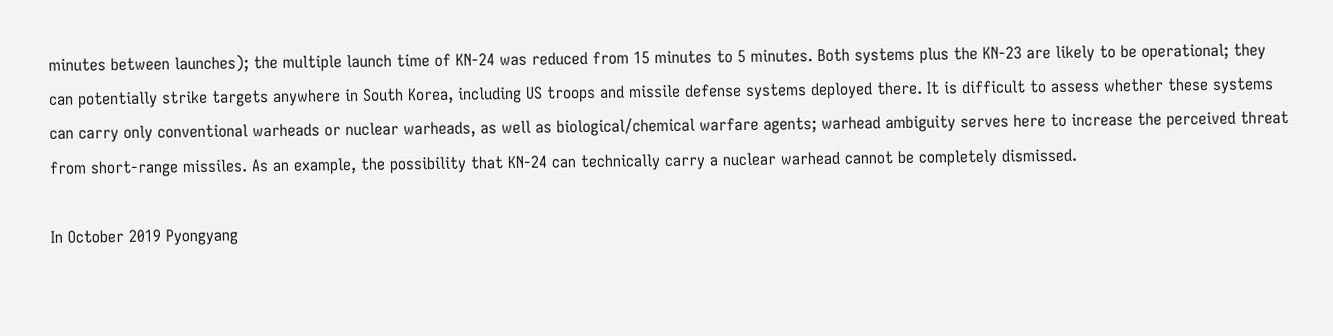minutes between launches); the multiple launch time of KN-24 was reduced from 15 minutes to 5 minutes. Both systems plus the KN-23 are likely to be operational; they can potentially strike targets anywhere in South Korea, including US troops and missile defense systems deployed there. It is difficult to assess whether these systems can carry only conventional warheads or nuclear warheads, as well as biological/chemical warfare agents; warhead ambiguity serves here to increase the perceived threat from short-range missiles. As an example, the possibility that KN-24 can technically carry a nuclear warhead cannot be completely dismissed.

In October 2019 Pyongyang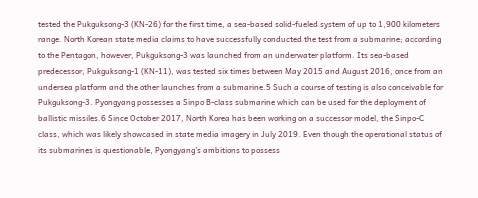tested the Pukguksong-3 (KN-26) for the first time, a sea-based solid-fueled system of up to 1,900 kilometers range. North Korean state media claims to have successfully conducted the test from a submarine; according to the Pentagon, however, Pukguksong-3 was launched from an underwater platform. Its sea-based predecessor, Pukguksong-1 (KN-11), was tested six times between May 2015 and August 2016, once from an undersea platform and the other launches from a submarine.5 Such a course of testing is also conceivable for Pukguksong-3. Pyongyang possesses a Sinpo B-class submarine which can be used for the deployment of ballistic missiles.6 Since October 2017, North Korea has been working on a successor model, the Sinpo-C class, which was likely showcased in state media imagery in July 2019. Even though the operational status of its submarines is questionable, Pyongyang’s ambitions to possess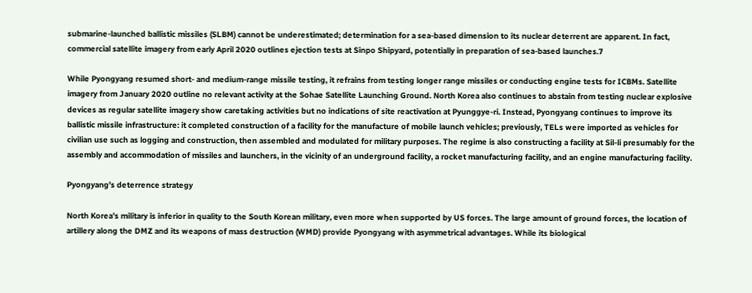submarine-launched ballistic missiles (SLBM) cannot be underestimated; determination for a sea-based dimension to its nuclear deterrent are apparent. In fact, commercial satellite imagery from early April 2020 outlines ejection tests at Sinpo Shipyard, potentially in preparation of sea-based launches.7

While Pyongyang resumed short- and medium-range missile testing, it refrains from testing longer range missiles or conducting engine tests for ICBMs. Satellite imagery from January 2020 outline no relevant activity at the Sohae Satellite Launching Ground. North Korea also continues to abstain from testing nuclear explosive devices as regular satellite imagery show caretaking activities but no indications of site reactivation at Pyunggye-ri. Instead, Pyongyang continues to improve its ballistic missile infrastructure: it completed construction of a facility for the manufacture of mobile launch vehicles; previously, TELs were imported as vehicles for civilian use such as logging and construction, then assembled and modulated for military purposes. The regime is also constructing a facility at Sil-li presumably for the assembly and accommodation of missiles and launchers, in the vicinity of an underground facility, a rocket manufacturing facility, and an engine manufacturing facility.

Pyongyang’s deterrence strategy

North Korea’s military is inferior in quality to the South Korean military, even more when supported by US forces. The large amount of ground forces, the location of artillery along the DMZ and its weapons of mass destruction (WMD) provide Pyongyang with asymmetrical advantages. While its biological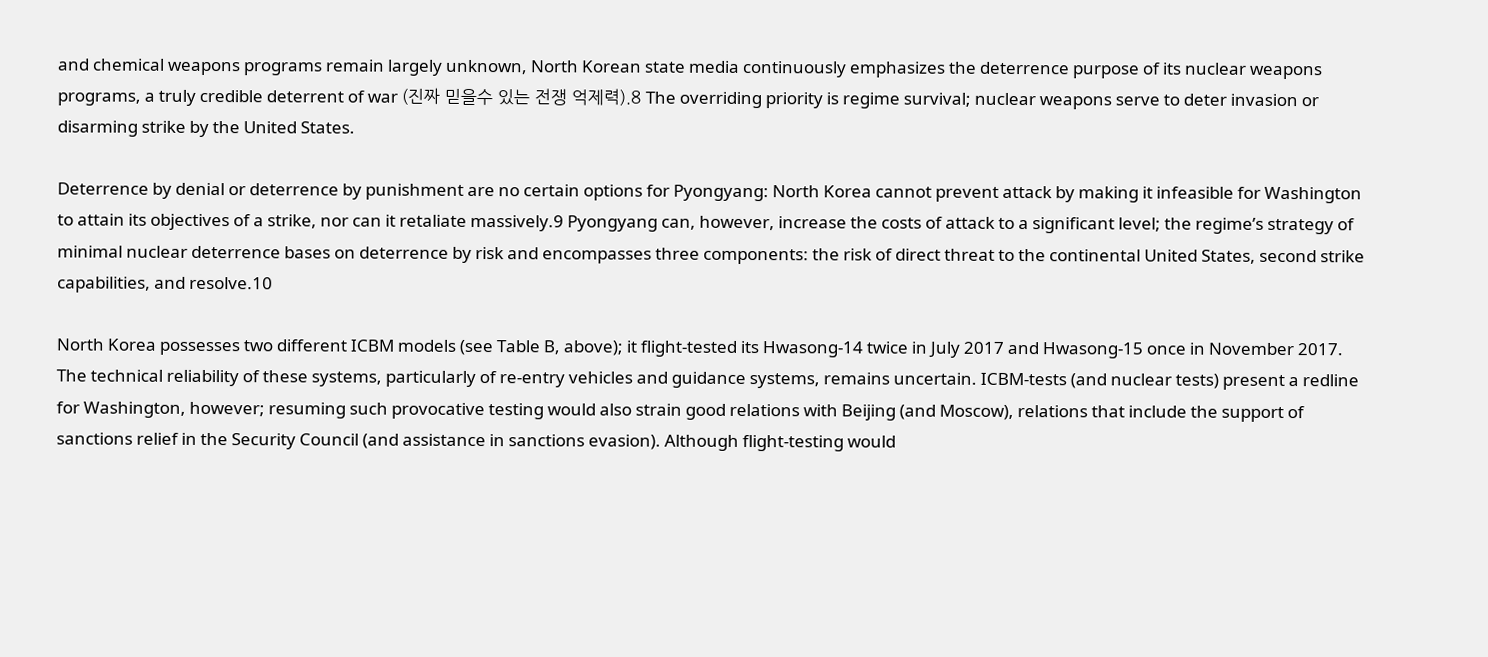and chemical weapons programs remain largely unknown, North Korean state media continuously emphasizes the deterrence purpose of its nuclear weapons programs, a truly credible deterrent of war (진짜 믿을수 있는 전쟁 억제력).8 The overriding priority is regime survival; nuclear weapons serve to deter invasion or disarming strike by the United States.

Deterrence by denial or deterrence by punishment are no certain options for Pyongyang: North Korea cannot prevent attack by making it infeasible for Washington to attain its objectives of a strike, nor can it retaliate massively.9 Pyongyang can, however, increase the costs of attack to a significant level; the regime’s strategy of minimal nuclear deterrence bases on deterrence by risk and encompasses three components: the risk of direct threat to the continental United States, second strike capabilities, and resolve.10

North Korea possesses two different ICBM models (see Table B, above); it flight-tested its Hwasong-14 twice in July 2017 and Hwasong-15 once in November 2017. The technical reliability of these systems, particularly of re-entry vehicles and guidance systems, remains uncertain. ICBM-tests (and nuclear tests) present a redline for Washington, however; resuming such provocative testing would also strain good relations with Beijing (and Moscow), relations that include the support of sanctions relief in the Security Council (and assistance in sanctions evasion). Although flight-testing would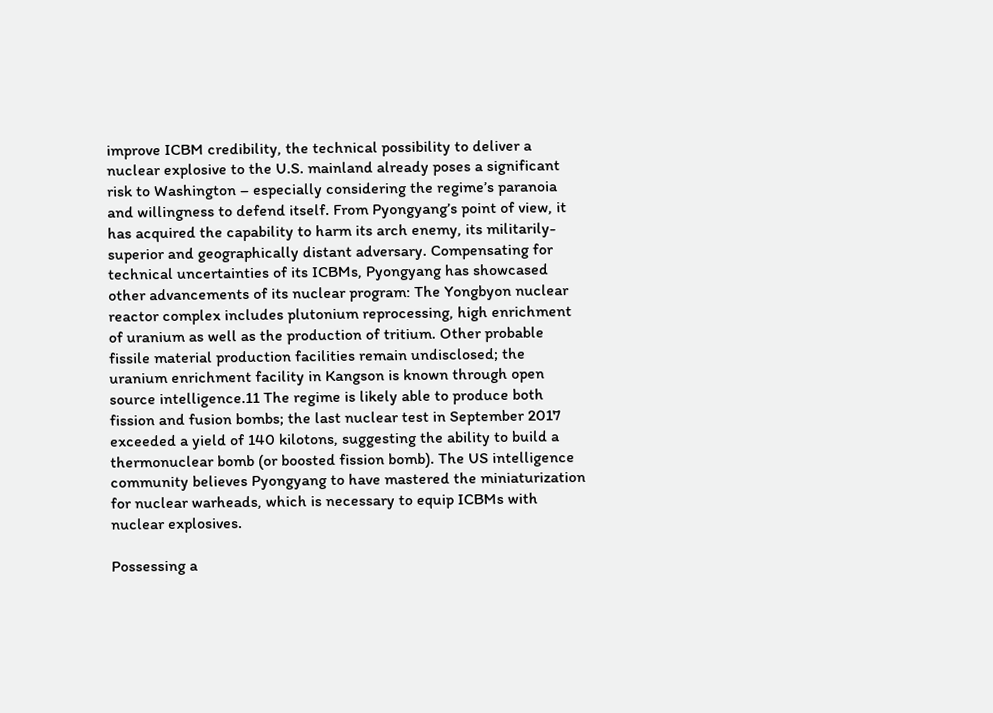improve ICBM credibility, the technical possibility to deliver a nuclear explosive to the U.S. mainland already poses a significant risk to Washington – especially considering the regime’s paranoia and willingness to defend itself. From Pyongyang’s point of view, it has acquired the capability to harm its arch enemy, its militarily-superior and geographically distant adversary. Compensating for technical uncertainties of its ICBMs, Pyongyang has showcased other advancements of its nuclear program: The Yongbyon nuclear reactor complex includes plutonium reprocessing, high enrichment of uranium as well as the production of tritium. Other probable fissile material production facilities remain undisclosed; the uranium enrichment facility in Kangson is known through open source intelligence.11 The regime is likely able to produce both fission and fusion bombs; the last nuclear test in September 2017 exceeded a yield of 140 kilotons, suggesting the ability to build a thermonuclear bomb (or boosted fission bomb). The US intelligence community believes Pyongyang to have mastered the miniaturization for nuclear warheads, which is necessary to equip ICBMs with nuclear explosives.

Possessing a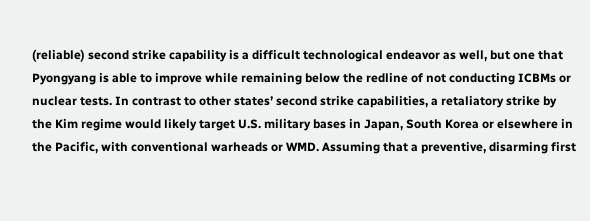(reliable) second strike capability is a difficult technological endeavor as well, but one that Pyongyang is able to improve while remaining below the redline of not conducting ICBMs or nuclear tests. In contrast to other states’ second strike capabilities, a retaliatory strike by the Kim regime would likely target U.S. military bases in Japan, South Korea or elsewhere in the Pacific, with conventional warheads or WMD. Assuming that a preventive, disarming first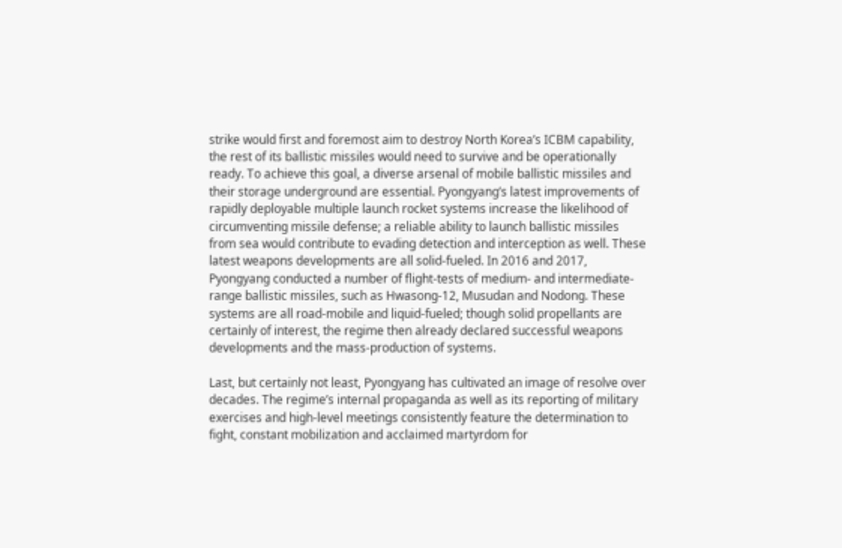strike would first and foremost aim to destroy North Korea’s ICBM capability, the rest of its ballistic missiles would need to survive and be operationally ready. To achieve this goal, a diverse arsenal of mobile ballistic missiles and their storage underground are essential. Pyongyang’s latest improvements of rapidly deployable multiple launch rocket systems increase the likelihood of circumventing missile defense; a reliable ability to launch ballistic missiles from sea would contribute to evading detection and interception as well. These latest weapons developments are all solid-fueled. In 2016 and 2017, Pyongyang conducted a number of flight-tests of medium- and intermediate-range ballistic missiles, such as Hwasong-12, Musudan and Nodong. These systems are all road-mobile and liquid-fueled; though solid propellants are certainly of interest, the regime then already declared successful weapons developments and the mass-production of systems.

Last, but certainly not least, Pyongyang has cultivated an image of resolve over decades. The regime’s internal propaganda as well as its reporting of military exercises and high-level meetings consistently feature the determination to fight, constant mobilization and acclaimed martyrdom for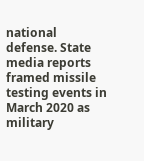national defense. State media reports framed missile testing events in March 2020 as military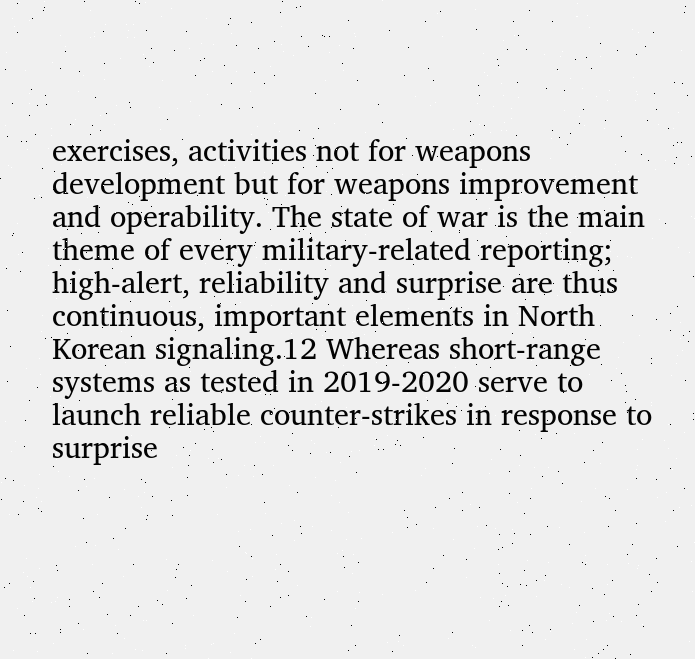exercises, activities not for weapons development but for weapons improvement and operability. The state of war is the main theme of every military-related reporting; high-alert, reliability and surprise are thus continuous, important elements in North Korean signaling.12 Whereas short-range systems as tested in 2019-2020 serve to launch reliable counter-strikes in response to surprise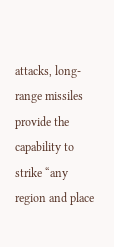attacks, long-range missiles provide the capability to strike “any region and place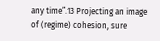any time”.13 Projecting an image of (regime) cohesion, sure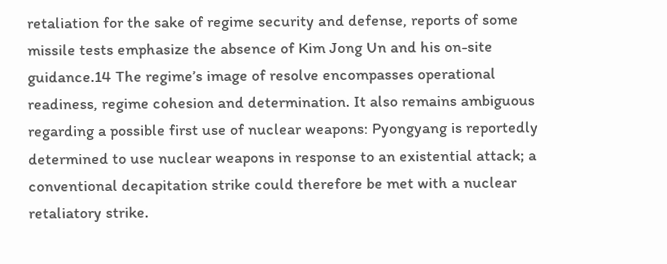retaliation for the sake of regime security and defense, reports of some missile tests emphasize the absence of Kim Jong Un and his on-site guidance.14 The regime’s image of resolve encompasses operational readiness, regime cohesion and determination. It also remains ambiguous regarding a possible first use of nuclear weapons: Pyongyang is reportedly determined to use nuclear weapons in response to an existential attack; a conventional decapitation strike could therefore be met with a nuclear retaliatory strike.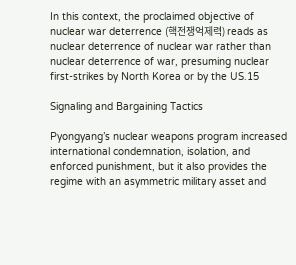In this context, the proclaimed objective of nuclear war deterrence (핵전쟁억제력) reads as nuclear deterrence of nuclear war rather than nuclear deterrence of war, presuming nuclear first-strikes by North Korea or by the US.15

Signaling and Bargaining Tactics

Pyongyang’s nuclear weapons program increased international condemnation, isolation, and enforced punishment, but it also provides the regime with an asymmetric military asset and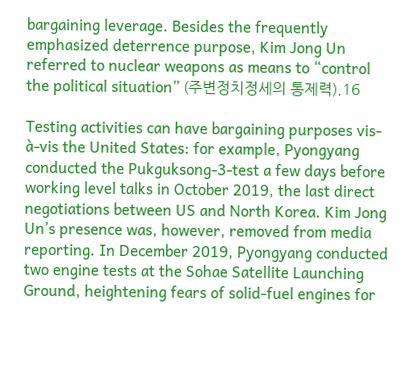bargaining leverage. Besides the frequently emphasized deterrence purpose, Kim Jong Un referred to nuclear weapons as means to “control the political situation” (주변정치정세의 통제력).16

Testing activities can have bargaining purposes vis-à-vis the United States: for example, Pyongyang conducted the Pukguksong-3-test a few days before working level talks in October 2019, the last direct negotiations between US and North Korea. Kim Jong Un’s presence was, however, removed from media reporting. In December 2019, Pyongyang conducted two engine tests at the Sohae Satellite Launching Ground, heightening fears of solid-fuel engines for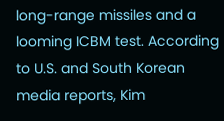long-range missiles and a looming ICBM test. According to U.S. and South Korean media reports, Kim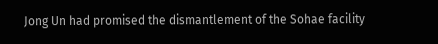Jong Un had promised the dismantlement of the Sohae facility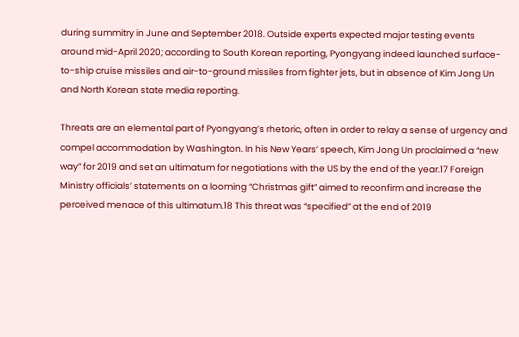during summitry in June and September 2018. Outside experts expected major testing events around mid-April 2020; according to South Korean reporting, Pyongyang indeed launched surface-to-ship cruise missiles and air-to-ground missiles from fighter jets, but in absence of Kim Jong Un and North Korean state media reporting.

Threats are an elemental part of Pyongyang’s rhetoric, often in order to relay a sense of urgency and compel accommodation by Washington. In his New Years’ speech, Kim Jong Un proclaimed a “new way” for 2019 and set an ultimatum for negotiations with the US by the end of the year.17 Foreign Ministry officials’ statements on a looming “Christmas gift” aimed to reconfirm and increase the perceived menace of this ultimatum.18 This threat was “specified” at the end of 2019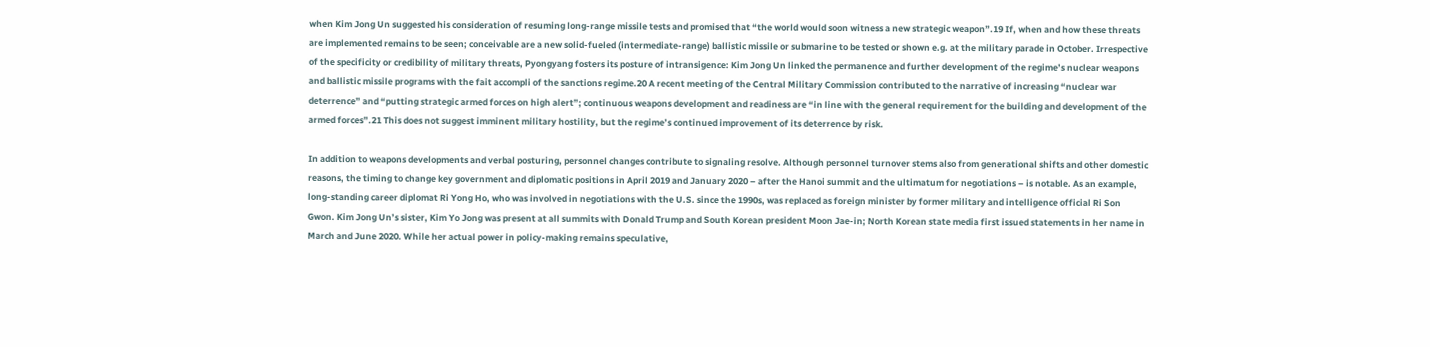when Kim Jong Un suggested his consideration of resuming long-range missile tests and promised that “the world would soon witness a new strategic weapon”.19 If, when and how these threats are implemented remains to be seen; conceivable are a new solid-fueled (intermediate-range) ballistic missile or submarine to be tested or shown e.g. at the military parade in October. Irrespective of the specificity or credibility of military threats, Pyongyang fosters its posture of intransigence: Kim Jong Un linked the permanence and further development of the regime’s nuclear weapons and ballistic missile programs with the fait accompli of the sanctions regime.20 A recent meeting of the Central Military Commission contributed to the narrative of increasing “nuclear war deterrence” and “putting strategic armed forces on high alert”; continuous weapons development and readiness are “in line with the general requirement for the building and development of the armed forces”.21 This does not suggest imminent military hostility, but the regime’s continued improvement of its deterrence by risk.

In addition to weapons developments and verbal posturing, personnel changes contribute to signaling resolve. Although personnel turnover stems also from generational shifts and other domestic reasons, the timing to change key government and diplomatic positions in April 2019 and January 2020 – after the Hanoi summit and the ultimatum for negotiations – is notable. As an example, long-standing career diplomat Ri Yong Ho, who was involved in negotiations with the U.S. since the 1990s, was replaced as foreign minister by former military and intelligence official Ri Son Gwon. Kim Jong Un’s sister, Kim Yo Jong was present at all summits with Donald Trump and South Korean president Moon Jae-in; North Korean state media first issued statements in her name in March and June 2020. While her actual power in policy-making remains speculative,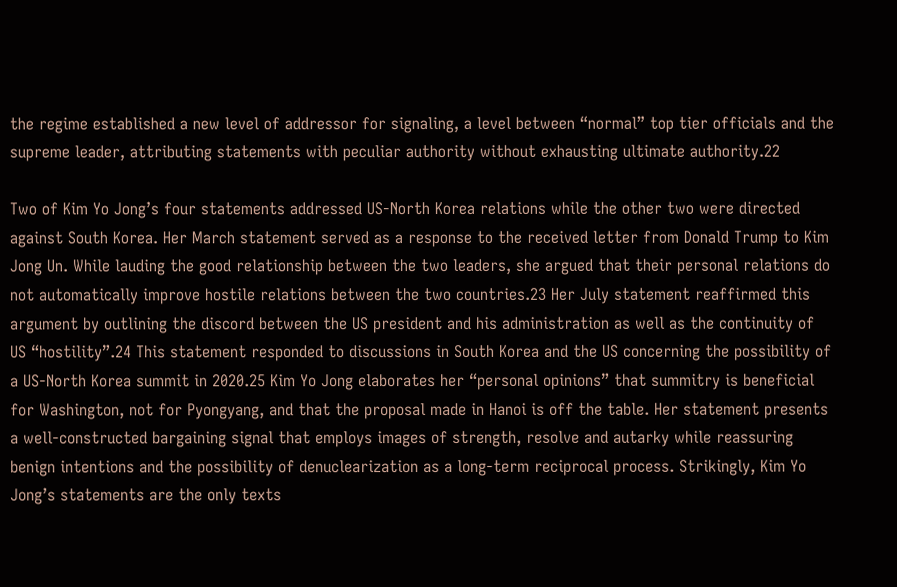the regime established a new level of addressor for signaling, a level between “normal” top tier officials and the supreme leader, attributing statements with peculiar authority without exhausting ultimate authority.22

Two of Kim Yo Jong’s four statements addressed US-North Korea relations while the other two were directed against South Korea. Her March statement served as a response to the received letter from Donald Trump to Kim Jong Un. While lauding the good relationship between the two leaders, she argued that their personal relations do not automatically improve hostile relations between the two countries.23 Her July statement reaffirmed this argument by outlining the discord between the US president and his administration as well as the continuity of US “hostility”.24 This statement responded to discussions in South Korea and the US concerning the possibility of a US-North Korea summit in 2020.25 Kim Yo Jong elaborates her “personal opinions” that summitry is beneficial for Washington, not for Pyongyang, and that the proposal made in Hanoi is off the table. Her statement presents a well-constructed bargaining signal that employs images of strength, resolve and autarky while reassuring benign intentions and the possibility of denuclearization as a long-term reciprocal process. Strikingly, Kim Yo Jong’s statements are the only texts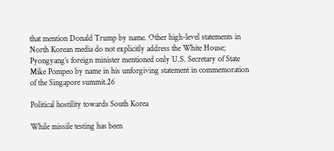that mention Donald Trump by name. Other high-level statements in North Korean media do not explicitly address the White House; Pyongyang’s foreign minister mentioned only U.S. Secretary of State Mike Pompeo by name in his unforgiving statement in commemoration of the Singapore summit.26

Political hostility towards South Korea

While missile testing has been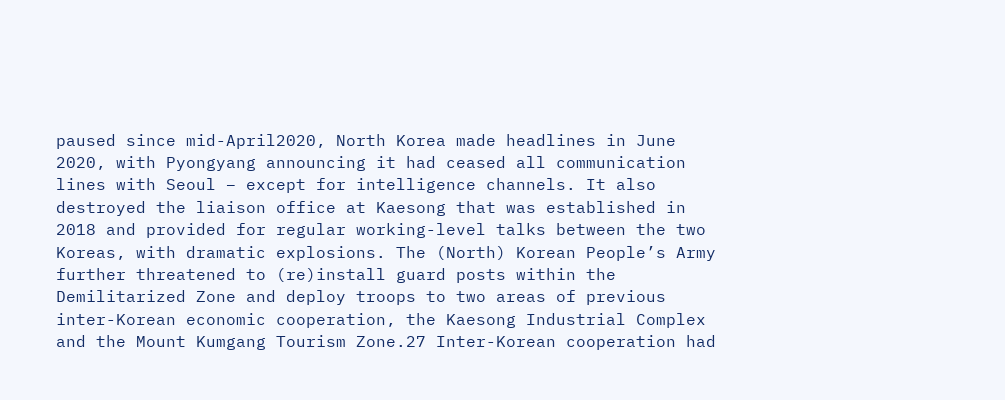paused since mid-April2020, North Korea made headlines in June 2020, with Pyongyang announcing it had ceased all communication lines with Seoul – except for intelligence channels. It also destroyed the liaison office at Kaesong that was established in 2018 and provided for regular working-level talks between the two Koreas, with dramatic explosions. The (North) Korean People’s Army further threatened to (re)install guard posts within the Demilitarized Zone and deploy troops to two areas of previous inter-Korean economic cooperation, the Kaesong Industrial Complex and the Mount Kumgang Tourism Zone.27 Inter-Korean cooperation had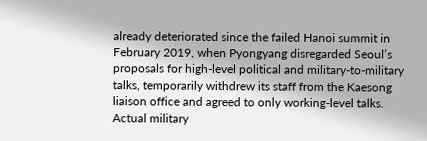already deteriorated since the failed Hanoi summit in February 2019, when Pyongyang disregarded Seoul’s proposals for high-level political and military-to-military talks, temporarily withdrew its staff from the Kaesong liaison office and agreed to only working-level talks. Actual military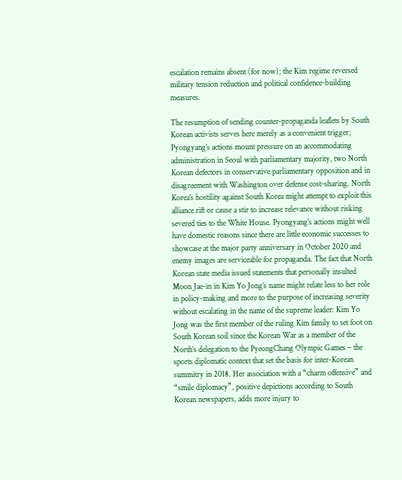escalation remains absent (for now); the Kim regime reversed military tension reduction and political confidence-building measures.

The resumption of sending counter-propaganda leaflets by South Korean activists serves here merely as a convenient trigger; Pyongyang’s actions mount pressure on an accommodating administration in Seoul with parliamentary majority, two North Korean defectors in conservative parliamentary opposition and in disagreement with Washington over defense cost-sharing. North Korea’s hostility against South Korea might attempt to exploit this alliance rift or cause a stir to increase relevance without risking severed ties to the White House. Pyongyang’s actions might well have domestic reasons since there are little economic successes to showcase at the major party anniversary in October 2020 and enemy images are serviceable for propaganda. The fact that North Korean state media issued statements that personally insulted Moon Jae-in in Kim Yo Jong’s name might relate less to her role in policy-making and more to the purpose of increasing severity without escalating in the name of the supreme leader: Kim Yo Jong was the first member of the ruling Kim family to set foot on South Korean soil since the Korean War as a member of the North’s delegation to the PyeongChang Olympic Games – the sports diplomatic context that set the basis for inter-Korean summitry in 2018. Her association with a “charm offensive” and “smile diplomacy”, positive depictions according to South Korean newspapers, adds more injury to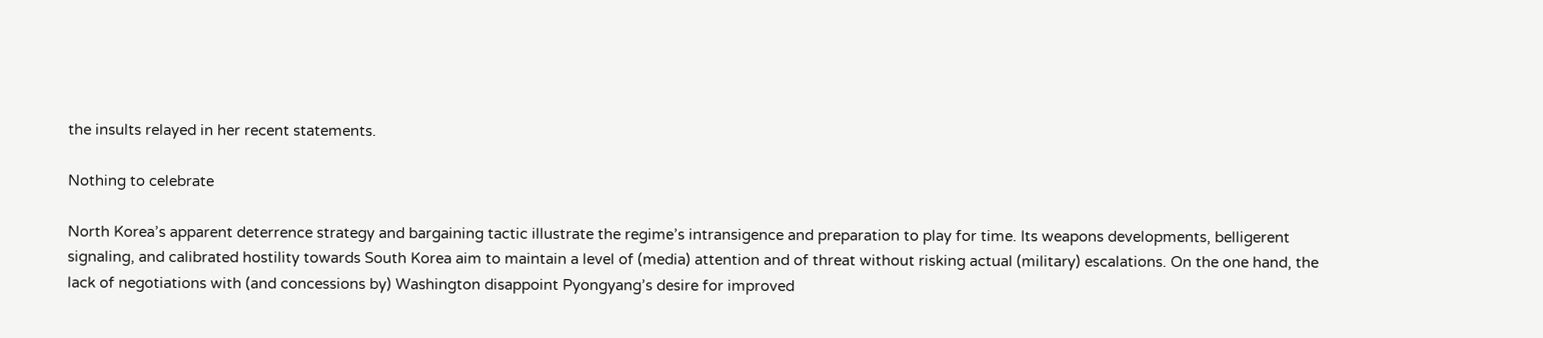the insults relayed in her recent statements.

Nothing to celebrate

North Korea’s apparent deterrence strategy and bargaining tactic illustrate the regime’s intransigence and preparation to play for time. Its weapons developments, belligerent signaling, and calibrated hostility towards South Korea aim to maintain a level of (media) attention and of threat without risking actual (military) escalations. On the one hand, the lack of negotiations with (and concessions by) Washington disappoint Pyongyang’s desire for improved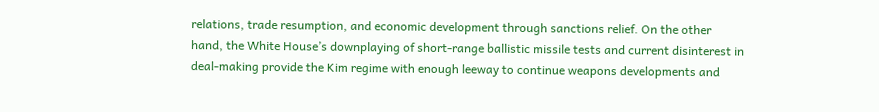relations, trade resumption, and economic development through sanctions relief. On the other hand, the White House’s downplaying of short-range ballistic missile tests and current disinterest in deal-making provide the Kim regime with enough leeway to continue weapons developments and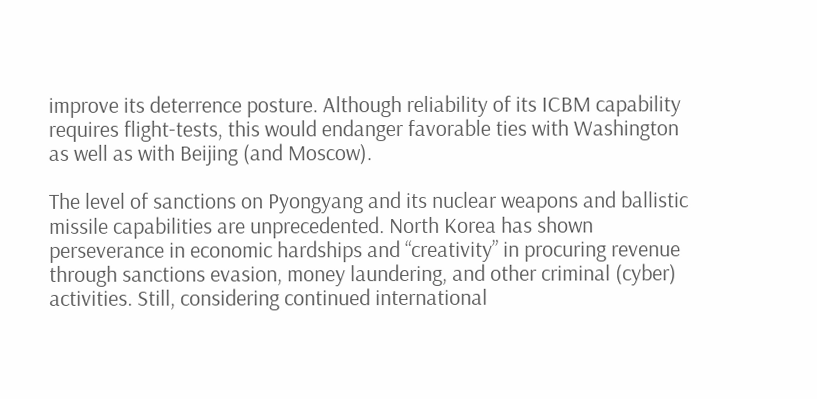improve its deterrence posture. Although reliability of its ICBM capability requires flight-tests, this would endanger favorable ties with Washington as well as with Beijing (and Moscow).

The level of sanctions on Pyongyang and its nuclear weapons and ballistic missile capabilities are unprecedented. North Korea has shown perseverance in economic hardships and “creativity” in procuring revenue through sanctions evasion, money laundering, and other criminal (cyber) activities. Still, considering continued international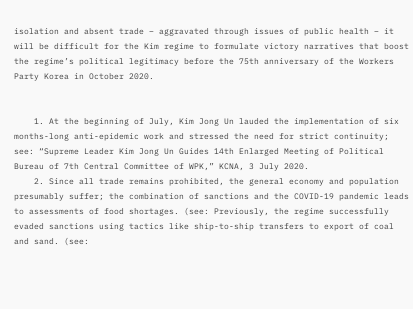isolation and absent trade – aggravated through issues of public health – it will be difficult for the Kim regime to formulate victory narratives that boost the regime’s political legitimacy before the 75th anniversary of the Workers Party Korea in October 2020.


    1. At the beginning of July, Kim Jong Un lauded the implementation of six months-long anti-epidemic work and stressed the need for strict continuity; see: “Supreme Leader Kim Jong Un Guides 14th Enlarged Meeting of Political Bureau of 7th Central Committee of WPK,” KCNA, 3 July 2020.
    2. Since all trade remains prohibited, the general economy and population presumably suffer; the combination of sanctions and the COVID-19 pandemic leads to assessments of food shortages. (see: Previously, the regime successfully evaded sanctions using tactics like ship-to-ship transfers to export of coal and sand. (see: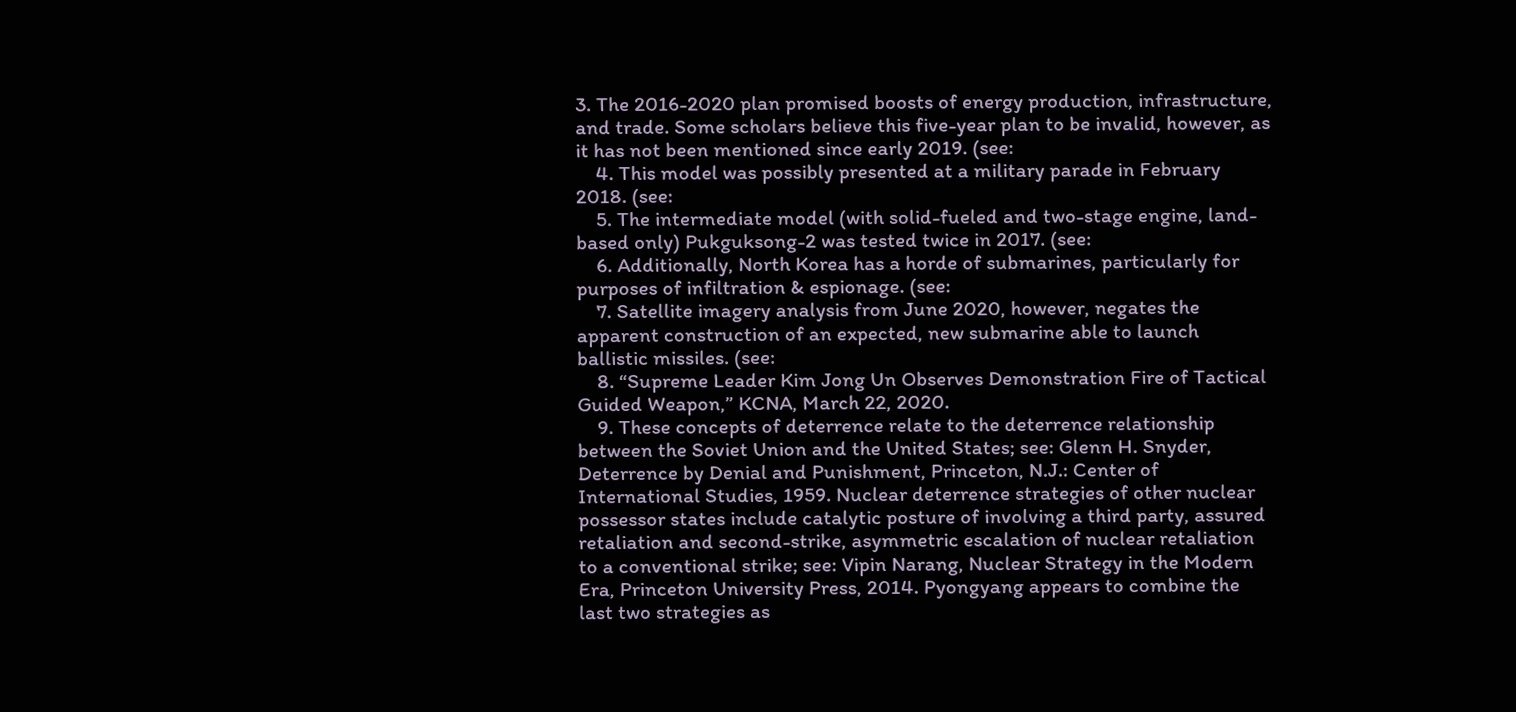3. The 2016-2020 plan promised boosts of energy production, infrastructure, and trade. Some scholars believe this five-year plan to be invalid, however, as it has not been mentioned since early 2019. (see:
    4. This model was possibly presented at a military parade in February 2018. (see:
    5. The intermediate model (with solid-fueled and two-stage engine, land-based only) Pukguksong-2 was tested twice in 2017. (see:
    6. Additionally, North Korea has a horde of submarines, particularly for purposes of infiltration & espionage. (see:
    7. Satellite imagery analysis from June 2020, however, negates the apparent construction of an expected, new submarine able to launch ballistic missiles. (see:
    8. “Supreme Leader Kim Jong Un Observes Demonstration Fire of Tactical Guided Weapon,” KCNA, March 22, 2020.
    9. These concepts of deterrence relate to the deterrence relationship between the Soviet Union and the United States; see: Glenn H. Snyder, Deterrence by Denial and Punishment, Princeton, N.J.: Center of International Studies, 1959. Nuclear deterrence strategies of other nuclear possessor states include catalytic posture of involving a third party, assured retaliation and second-strike, asymmetric escalation of nuclear retaliation to a conventional strike; see: Vipin Narang, Nuclear Strategy in the Modern Era, Princeton University Press, 2014. Pyongyang appears to combine the last two strategies as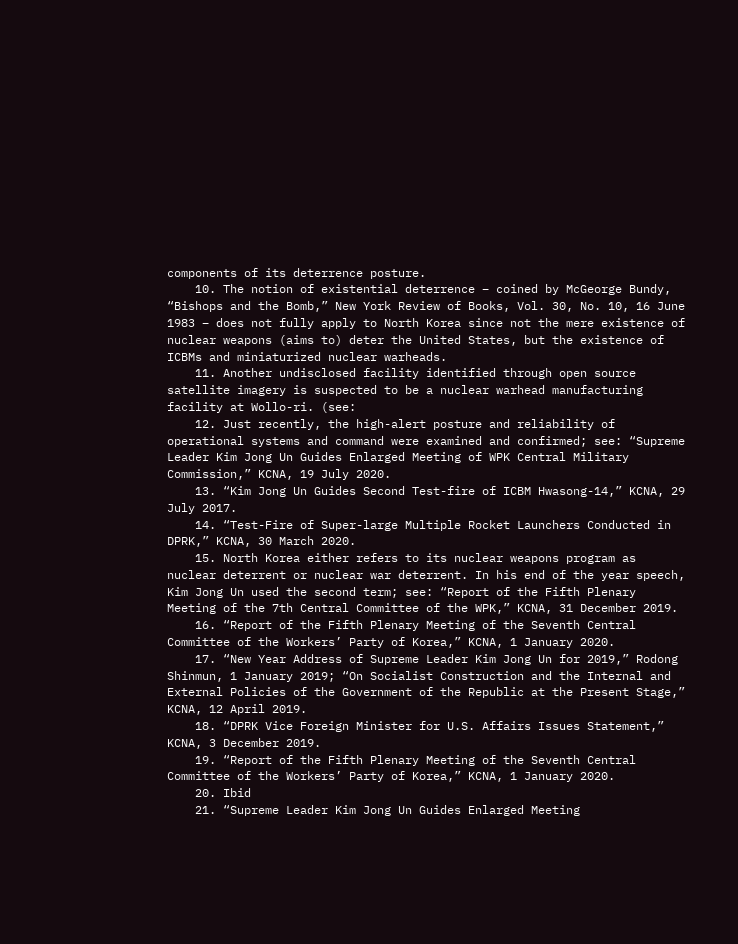components of its deterrence posture.
    10. The notion of existential deterrence – coined by McGeorge Bundy, “Bishops and the Bomb,” New York Review of Books, Vol. 30, No. 10, 16 June 1983 – does not fully apply to North Korea since not the mere existence of nuclear weapons (aims to) deter the United States, but the existence of ICBMs and miniaturized nuclear warheads.
    11. Another undisclosed facility identified through open source satellite imagery is suspected to be a nuclear warhead manufacturing facility at Wollo-ri. (see:
    12. Just recently, the high-alert posture and reliability of operational systems and command were examined and confirmed; see: “Supreme Leader Kim Jong Un Guides Enlarged Meeting of WPK Central Military Commission,” KCNA, 19 July 2020.
    13. “Kim Jong Un Guides Second Test-fire of ICBM Hwasong-14,” KCNA, 29 July 2017.
    14. “Test-Fire of Super-large Multiple Rocket Launchers Conducted in DPRK,” KCNA, 30 March 2020.
    15. North Korea either refers to its nuclear weapons program as nuclear deterrent or nuclear war deterrent. In his end of the year speech, Kim Jong Un used the second term; see: “Report of the Fifth Plenary Meeting of the 7th Central Committee of the WPK,” KCNA, 31 December 2019.
    16. “Report of the Fifth Plenary Meeting of the Seventh Central Committee of the Workers’ Party of Korea,” KCNA, 1 January 2020.
    17. “New Year Address of Supreme Leader Kim Jong Un for 2019,” Rodong Shinmun, 1 January 2019; “On Socialist Construction and the Internal and External Policies of the Government of the Republic at the Present Stage,” KCNA, 12 April 2019.
    18. “DPRK Vice Foreign Minister for U.S. Affairs Issues Statement,” KCNA, 3 December 2019.
    19. “Report of the Fifth Plenary Meeting of the Seventh Central Committee of the Workers’ Party of Korea,” KCNA, 1 January 2020.
    20. Ibid
    21. “Supreme Leader Kim Jong Un Guides Enlarged Meeting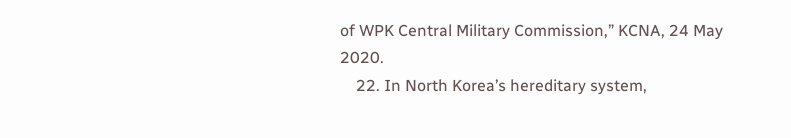of WPK Central Military Commission,” KCNA, 24 May 2020.
    22. In North Korea’s hereditary system,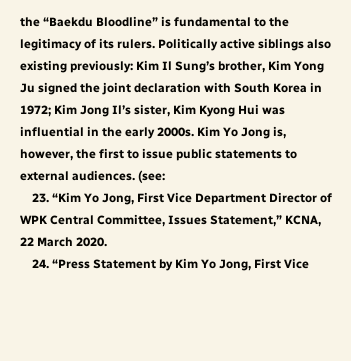the “Baekdu Bloodline” is fundamental to the legitimacy of its rulers. Politically active siblings also existing previously: Kim Il Sung’s brother, Kim Yong Ju signed the joint declaration with South Korea in 1972; Kim Jong Il’s sister, Kim Kyong Hui was influential in the early 2000s. Kim Yo Jong is, however, the first to issue public statements to external audiences. (see:
    23. “Kim Yo Jong, First Vice Department Director of WPK Central Committee, Issues Statement,” KCNA, 22 March 2020.
    24. “Press Statement by Kim Yo Jong, First Vice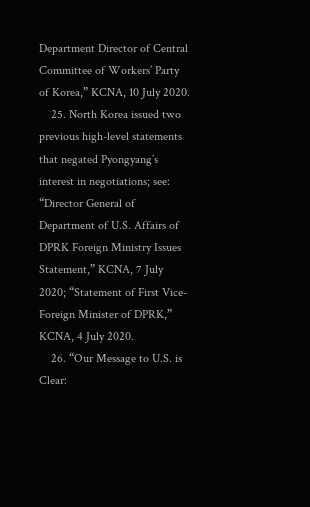Department Director of Central Committee of Workers’ Party of Korea,” KCNA, 10 July 2020.
    25. North Korea issued two previous high-level statements that negated Pyongyang’s interest in negotiations; see: “Director General of Department of U.S. Affairs of DPRK Foreign Ministry Issues Statement,” KCNA, 7 July 2020; “Statement of First Vice-Foreign Minister of DPRK,” KCNA, 4 July 2020.
    26. “Our Message to U.S. is Clear: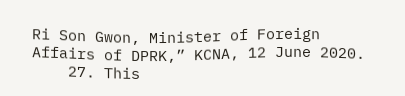Ri Son Gwon, Minister of Foreign Affairs of DPRK,” KCNA, 12 June 2020.
    27. This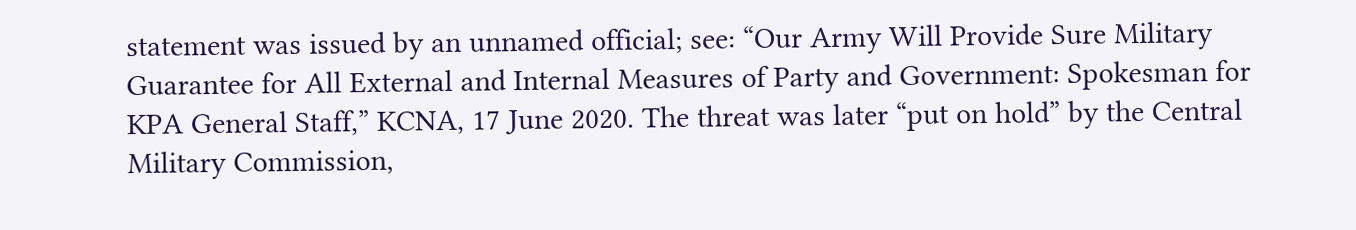statement was issued by an unnamed official; see: “Our Army Will Provide Sure Military Guarantee for All External and Internal Measures of Party and Government: Spokesman for KPA General Staff,” KCNA, 17 June 2020. The threat was later “put on hold” by the Central Military Commission,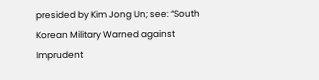presided by Kim Jong Un; see: “South Korean Military Warned against Imprudent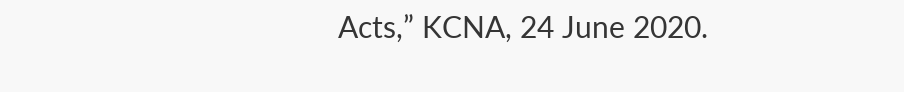Acts,” KCNA, 24 June 2020.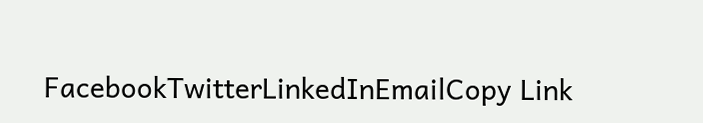FacebookTwitterLinkedInEmailCopy Link